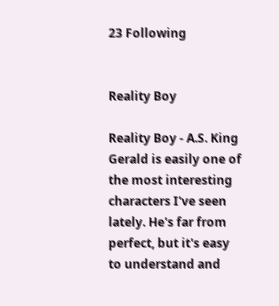23 Following


Reality Boy

Reality Boy - A.S. King Gerald is easily one of the most interesting characters I've seen lately. He's far from perfect, but it's easy to understand and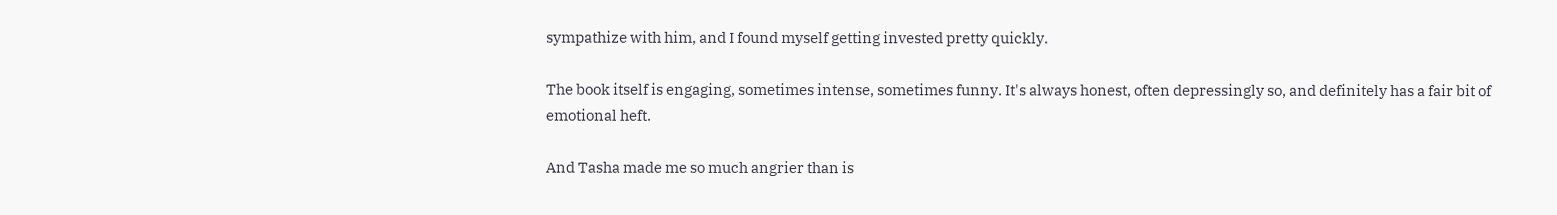sympathize with him, and I found myself getting invested pretty quickly.

The book itself is engaging, sometimes intense, sometimes funny. It's always honest, often depressingly so, and definitely has a fair bit of emotional heft.

And Tasha made me so much angrier than is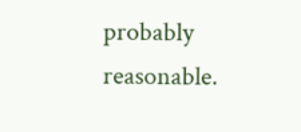probably reasonable.